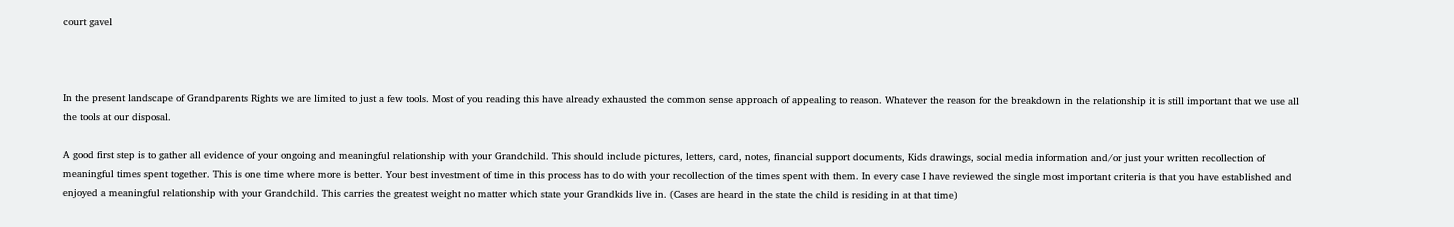court gavel



In the present landscape of Grandparents Rights we are limited to just a few tools. Most of you reading this have already exhausted the common sense approach of appealing to reason. Whatever the reason for the breakdown in the relationship it is still important that we use all the tools at our disposal.

A good first step is to gather all evidence of your ongoing and meaningful relationship with your Grandchild. This should include pictures, letters, card, notes, financial support documents, Kids drawings, social media information and/or just your written recollection of meaningful times spent together. This is one time where more is better. Your best investment of time in this process has to do with your recollection of the times spent with them. In every case I have reviewed the single most important criteria is that you have established and enjoyed a meaningful relationship with your Grandchild. This carries the greatest weight no matter which state your Grandkids live in. (Cases are heard in the state the child is residing in at that time)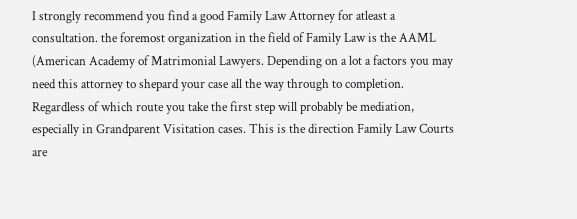I strongly recommend you find a good Family Law Attorney for atleast a consultation. the foremost organization in the field of Family Law is the AAML (American Academy of Matrimonial Lawyers. Depending on a lot a factors you may need this attorney to shepard your case all the way through to completion. Regardless of which route you take the first step will probably be mediation, especially in Grandparent Visitation cases. This is the direction Family Law Courts are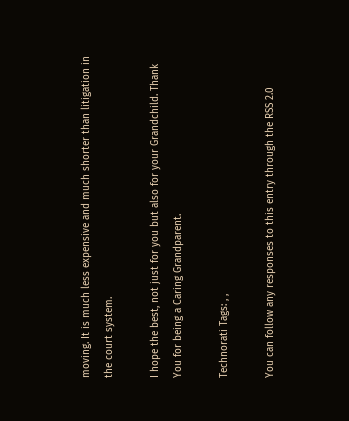moving. It is much less expensive and much shorter than litigation in the court system.

I hope the best, not just for you but also for your Grandchild. Thank You for being a Caring Grandparent.

Technorati Tags: , ,

You can follow any responses to this entry through the RSS 2.0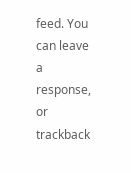feed. You can leave a response, or trackback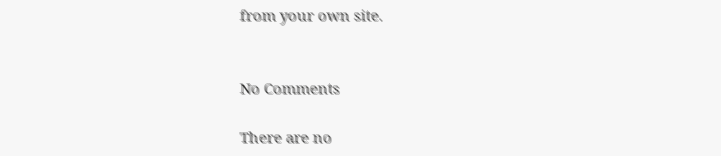from your own site.


No Comments

There are no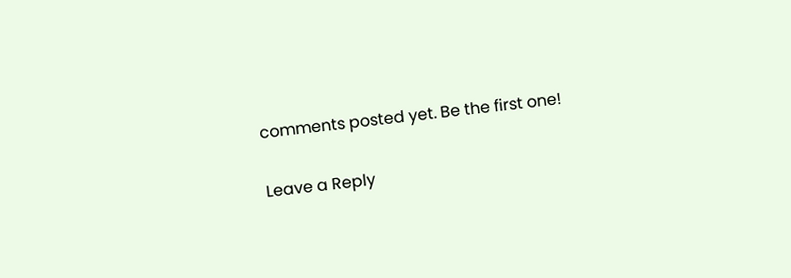comments posted yet. Be the first one!

Leave a Reply